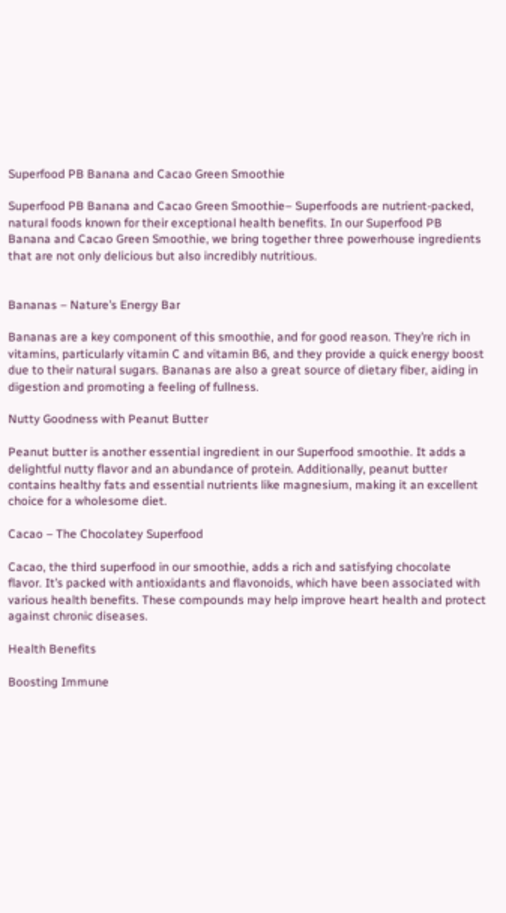Superfood PB Banana and Cacao Green Smoothie

Superfood PB Banana and Cacao Green Smoothie– Superfoods are nutrient-packed, natural foods known for their exceptional health benefits. In our Superfood PB Banana and Cacao Green Smoothie, we bring together three powerhouse ingredients that are not only delicious but also incredibly nutritious.


Bananas – Nature’s Energy Bar

Bananas are a key component of this smoothie, and for good reason. They’re rich in vitamins, particularly vitamin C and vitamin B6, and they provide a quick energy boost due to their natural sugars. Bananas are also a great source of dietary fiber, aiding in digestion and promoting a feeling of fullness.

Nutty Goodness with Peanut Butter

Peanut butter is another essential ingredient in our Superfood smoothie. It adds a delightful nutty flavor and an abundance of protein. Additionally, peanut butter contains healthy fats and essential nutrients like magnesium, making it an excellent choice for a wholesome diet.

Cacao – The Chocolatey Superfood

Cacao, the third superfood in our smoothie, adds a rich and satisfying chocolate flavor. It’s packed with antioxidants and flavonoids, which have been associated with various health benefits. These compounds may help improve heart health and protect against chronic diseases.

Health Benefits

Boosting Immune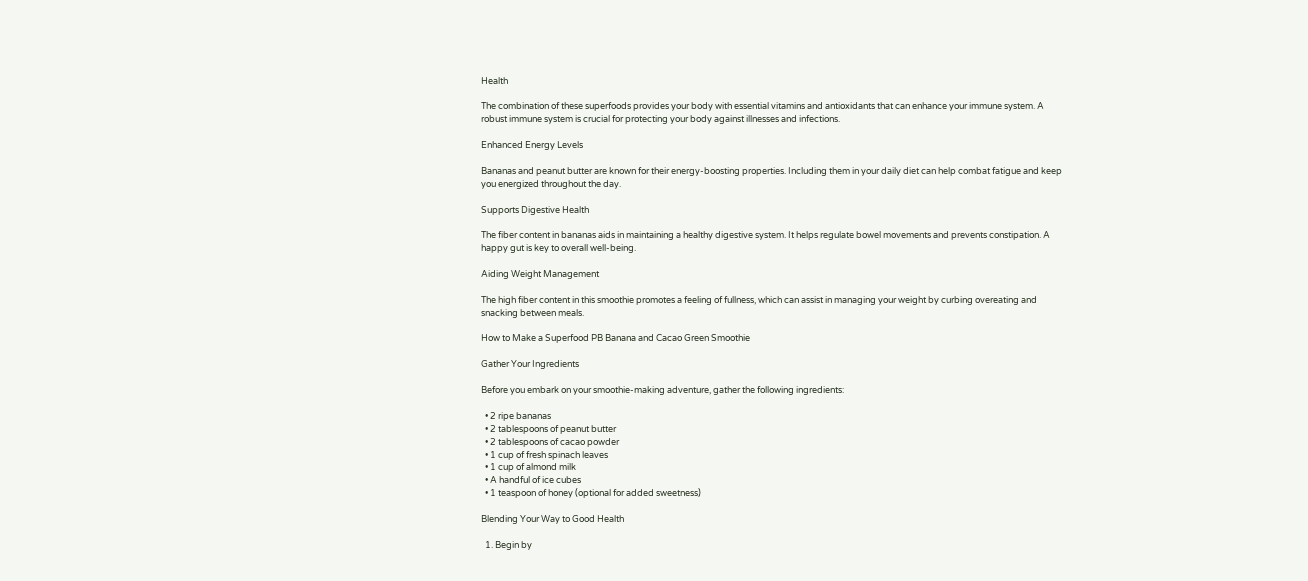Health

The combination of these superfoods provides your body with essential vitamins and antioxidants that can enhance your immune system. A robust immune system is crucial for protecting your body against illnesses and infections.

Enhanced Energy Levels

Bananas and peanut butter are known for their energy-boosting properties. Including them in your daily diet can help combat fatigue and keep you energized throughout the day.

Supports Digestive Health

The fiber content in bananas aids in maintaining a healthy digestive system. It helps regulate bowel movements and prevents constipation. A happy gut is key to overall well-being.

Aiding Weight Management

The high fiber content in this smoothie promotes a feeling of fullness, which can assist in managing your weight by curbing overeating and snacking between meals.

How to Make a Superfood PB Banana and Cacao Green Smoothie

Gather Your Ingredients

Before you embark on your smoothie-making adventure, gather the following ingredients:

  • 2 ripe bananas
  • 2 tablespoons of peanut butter
  • 2 tablespoons of cacao powder
  • 1 cup of fresh spinach leaves
  • 1 cup of almond milk
  • A handful of ice cubes
  • 1 teaspoon of honey (optional for added sweetness)

Blending Your Way to Good Health

  1. Begin by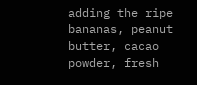adding the ripe bananas, peanut butter, cacao powder, fresh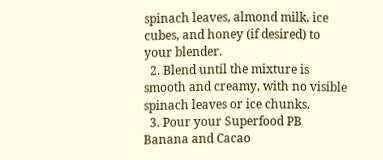spinach leaves, almond milk, ice cubes, and honey (if desired) to your blender.
  2. Blend until the mixture is smooth and creamy, with no visible spinach leaves or ice chunks.
  3. Pour your Superfood PB Banana and Cacao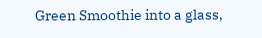Green Smoothie into a glass,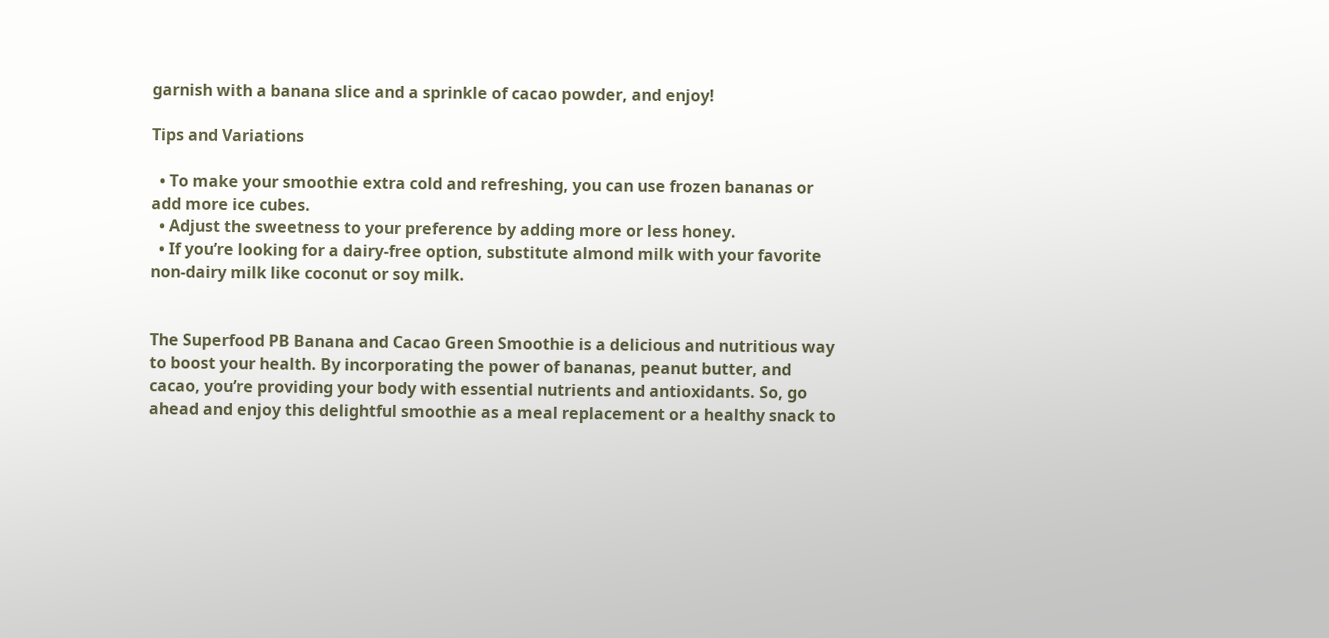garnish with a banana slice and a sprinkle of cacao powder, and enjoy!

Tips and Variations

  • To make your smoothie extra cold and refreshing, you can use frozen bananas or add more ice cubes.
  • Adjust the sweetness to your preference by adding more or less honey.
  • If you’re looking for a dairy-free option, substitute almond milk with your favorite non-dairy milk like coconut or soy milk.


The Superfood PB Banana and Cacao Green Smoothie is a delicious and nutritious way to boost your health. By incorporating the power of bananas, peanut butter, and cacao, you’re providing your body with essential nutrients and antioxidants. So, go ahead and enjoy this delightful smoothie as a meal replacement or a healthy snack to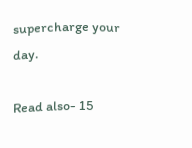supercharge your day.

Read also- 15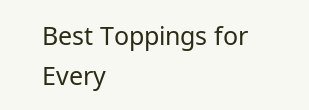Best Toppings for Every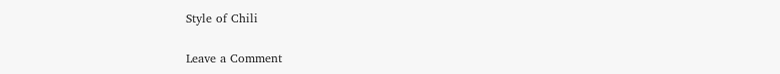Style of Chili

Leave a Comment